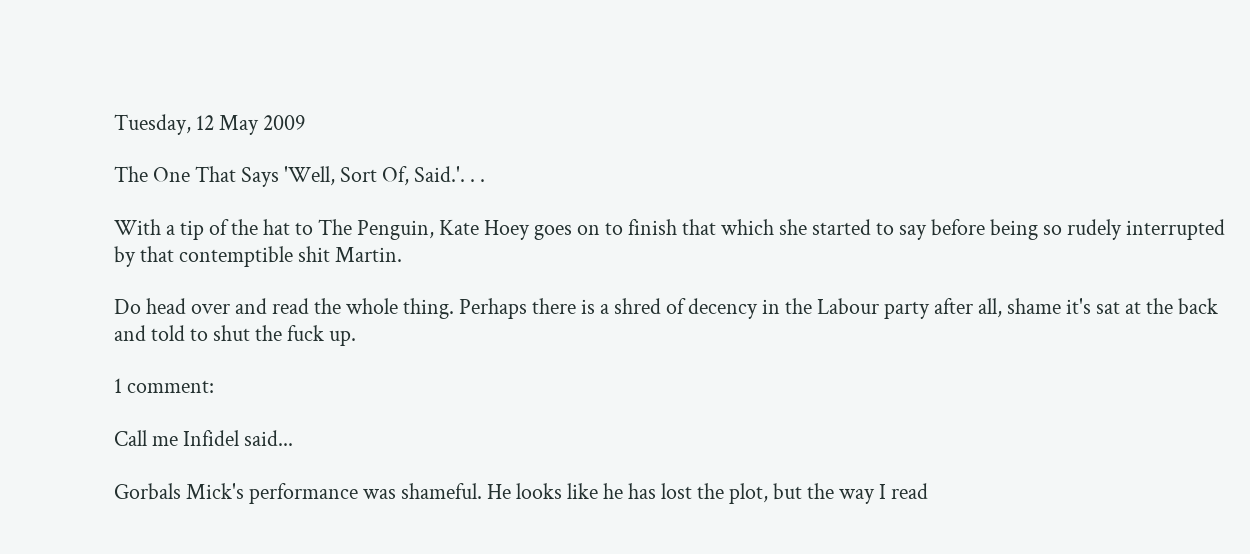Tuesday, 12 May 2009

The One That Says 'Well, Sort Of, Said.'. . .

With a tip of the hat to The Penguin, Kate Hoey goes on to finish that which she started to say before being so rudely interrupted by that contemptible shit Martin.

Do head over and read the whole thing. Perhaps there is a shred of decency in the Labour party after all, shame it's sat at the back and told to shut the fuck up.

1 comment:

Call me Infidel said...

Gorbals Mick's performance was shameful. He looks like he has lost the plot, but the way I read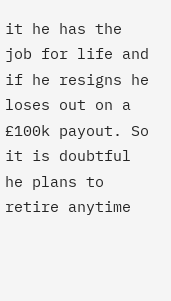it he has the job for life and if he resigns he loses out on a £100k payout. So it is doubtful he plans to retire anytime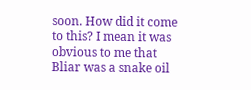soon. How did it come to this? I mean it was obvious to me that Bliar was a snake oil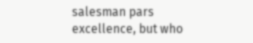salesman pars excellence, but who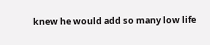knew he would add so many low life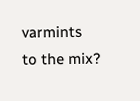varmints to the mix?